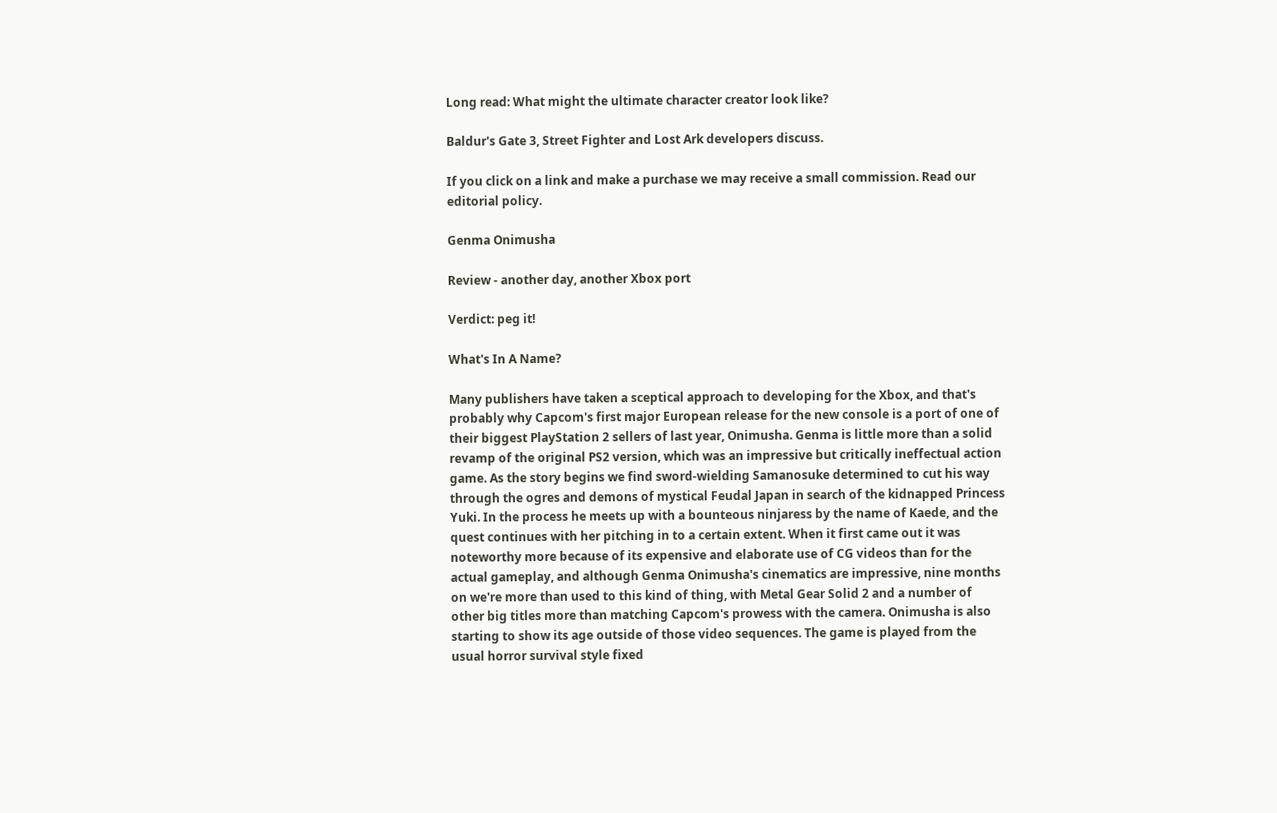Long read: What might the ultimate character creator look like?

Baldur's Gate 3, Street Fighter and Lost Ark developers discuss.

If you click on a link and make a purchase we may receive a small commission. Read our editorial policy.

Genma Onimusha

Review - another day, another Xbox port

Verdict: peg it!

What's In A Name?

Many publishers have taken a sceptical approach to developing for the Xbox, and that's probably why Capcom's first major European release for the new console is a port of one of their biggest PlayStation 2 sellers of last year, Onimusha. Genma is little more than a solid revamp of the original PS2 version, which was an impressive but critically ineffectual action game. As the story begins we find sword-wielding Samanosuke determined to cut his way through the ogres and demons of mystical Feudal Japan in search of the kidnapped Princess Yuki. In the process he meets up with a bounteous ninjaress by the name of Kaede, and the quest continues with her pitching in to a certain extent. When it first came out it was noteworthy more because of its expensive and elaborate use of CG videos than for the actual gameplay, and although Genma Onimusha's cinematics are impressive, nine months on we're more than used to this kind of thing, with Metal Gear Solid 2 and a number of other big titles more than matching Capcom's prowess with the camera. Onimusha is also starting to show its age outside of those video sequences. The game is played from the usual horror survival style fixed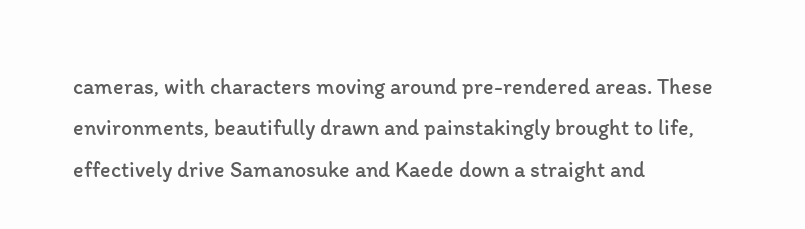cameras, with characters moving around pre-rendered areas. These environments, beautifully drawn and painstakingly brought to life, effectively drive Samanosuke and Kaede down a straight and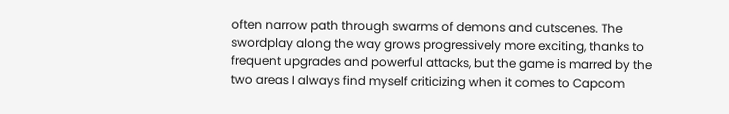often narrow path through swarms of demons and cutscenes. The swordplay along the way grows progressively more exciting, thanks to frequent upgrades and powerful attacks, but the game is marred by the two areas I always find myself criticizing when it comes to Capcom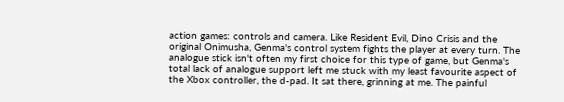action games: controls and camera. Like Resident Evil, Dino Crisis and the original Onimusha, Genma's control system fights the player at every turn. The analogue stick isn't often my first choice for this type of game, but Genma's total lack of analogue support left me stuck with my least favourite aspect of the Xbox controller, the d-pad. It sat there, grinning at me. The painful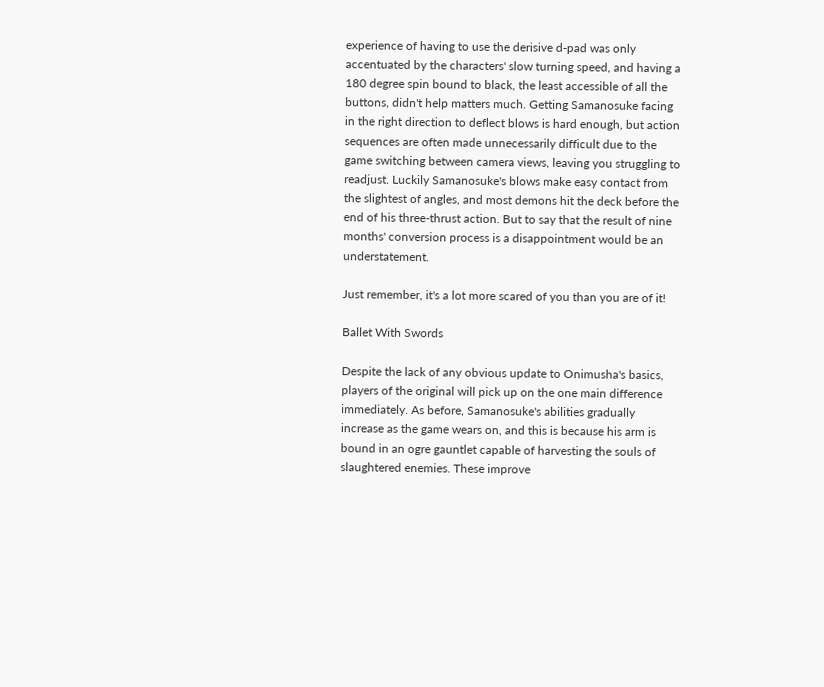experience of having to use the derisive d-pad was only accentuated by the characters' slow turning speed, and having a 180 degree spin bound to black, the least accessible of all the buttons, didn't help matters much. Getting Samanosuke facing in the right direction to deflect blows is hard enough, but action sequences are often made unnecessarily difficult due to the game switching between camera views, leaving you struggling to readjust. Luckily Samanosuke's blows make easy contact from the slightest of angles, and most demons hit the deck before the end of his three-thrust action. But to say that the result of nine months' conversion process is a disappointment would be an understatement.

Just remember, it's a lot more scared of you than you are of it!

Ballet With Swords

Despite the lack of any obvious update to Onimusha's basics, players of the original will pick up on the one main difference immediately. As before, Samanosuke's abilities gradually increase as the game wears on, and this is because his arm is bound in an ogre gauntlet capable of harvesting the souls of slaughtered enemies. These improve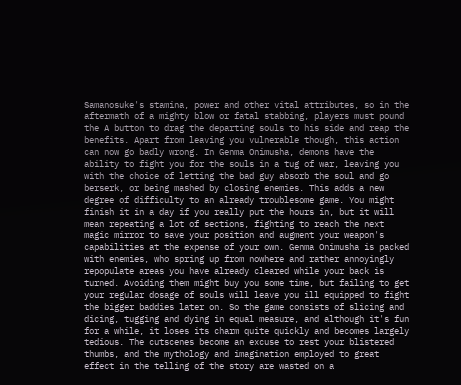Samanosuke's stamina, power and other vital attributes, so in the aftermath of a mighty blow or fatal stabbing, players must pound the A button to drag the departing souls to his side and reap the benefits. Apart from leaving you vulnerable though, this action can now go badly wrong. In Genma Onimusha, demons have the ability to fight you for the souls in a tug of war, leaving you with the choice of letting the bad guy absorb the soul and go berserk, or being mashed by closing enemies. This adds a new degree of difficulty to an already troublesome game. You might finish it in a day if you really put the hours in, but it will mean repeating a lot of sections, fighting to reach the next magic mirror to save your position and augment your weapon's capabilities at the expense of your own. Genma Onimusha is packed with enemies, who spring up from nowhere and rather annoyingly repopulate areas you have already cleared while your back is turned. Avoiding them might buy you some time, but failing to get your regular dosage of souls will leave you ill equipped to fight the bigger baddies later on. So the game consists of slicing and dicing, tugging and dying in equal measure, and although it's fun for a while, it loses its charm quite quickly and becomes largely tedious. The cutscenes become an excuse to rest your blistered thumbs, and the mythology and imagination employed to great effect in the telling of the story are wasted on a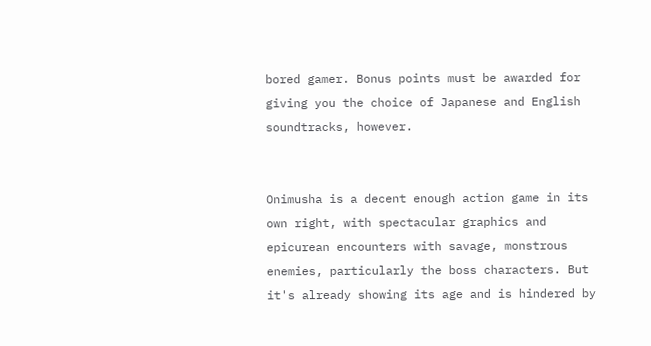bored gamer. Bonus points must be awarded for giving you the choice of Japanese and English soundtracks, however.


Onimusha is a decent enough action game in its own right, with spectacular graphics and epicurean encounters with savage, monstrous enemies, particularly the boss characters. But it's already showing its age and is hindered by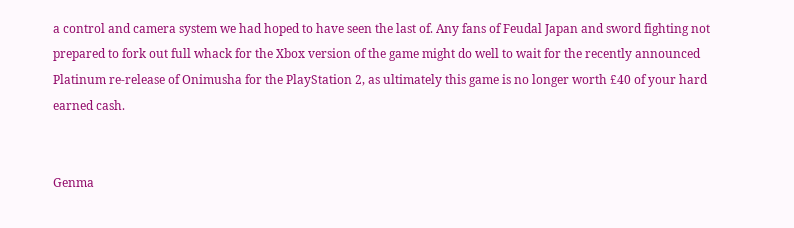a control and camera system we had hoped to have seen the last of. Any fans of Feudal Japan and sword fighting not prepared to fork out full whack for the Xbox version of the game might do well to wait for the recently announced Platinum re-release of Onimusha for the PlayStation 2, as ultimately this game is no longer worth £40 of your hard earned cash.


Genma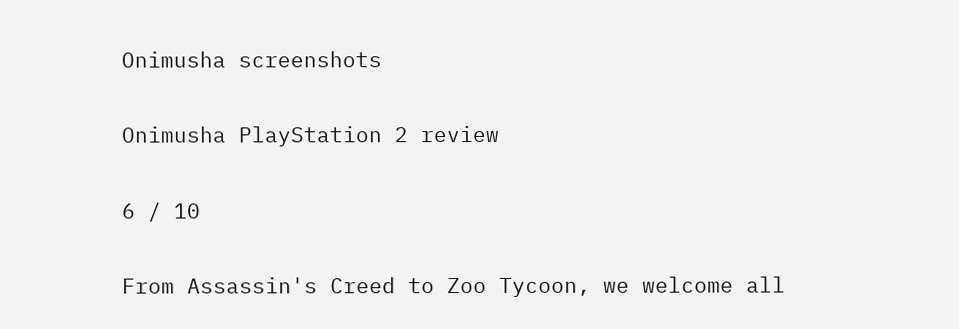Onimusha screenshots

Onimusha PlayStation 2 review

6 / 10

From Assassin's Creed to Zoo Tycoon, we welcome all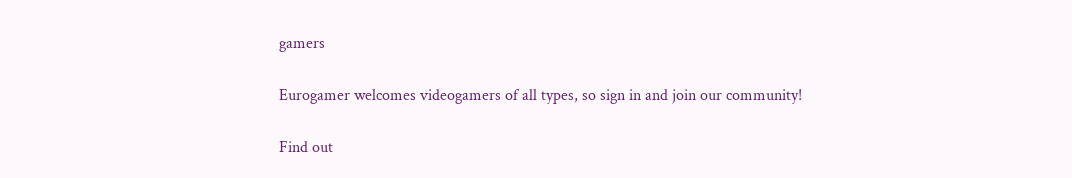gamers

Eurogamer welcomes videogamers of all types, so sign in and join our community!

Find out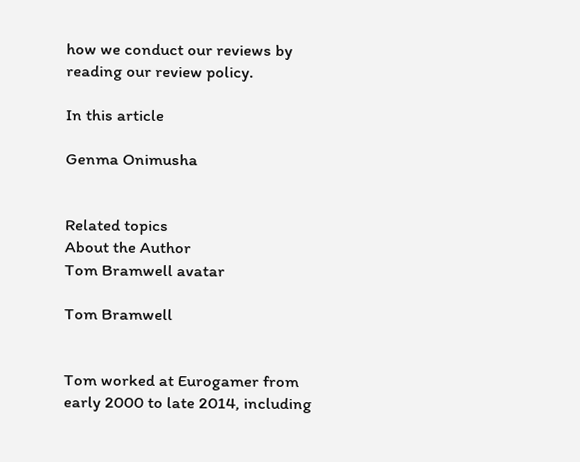how we conduct our reviews by reading our review policy.

In this article

Genma Onimusha


Related topics
About the Author
Tom Bramwell avatar

Tom Bramwell


Tom worked at Eurogamer from early 2000 to late 2014, including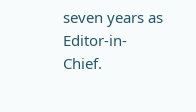seven years as Editor-in-Chief.